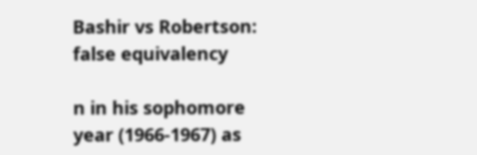Bashir vs Robertson: false equivalency

n in his sophomore year (1966-1967) as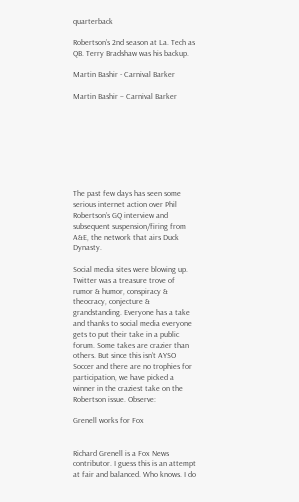quarterback

Robertson’s 2nd season at La. Tech as QB. Terry Bradshaw was his backup.

Martin Bashir - Carnival Barker

Martin Bashir – Carnival Barker








The past few days has seen some serious internet action over Phil Robertson’s GQ interview and subsequent suspension/firing from A&E, the network that airs Duck Dynasty.

Social media sites were blowing up. Twitter was a treasure trove of rumor & humor, conspiracy & theocracy, conjecture & grandstanding. Everyone has a take and thanks to social media everyone gets to put their take in a public forum. Some takes are crazier than others. But since this isn’t AYSO Soccer and there are no trophies for participation, we have picked a winner in the craziest take on the Robertson issue. Observe:

Grenell works for Fox


Richard Grenell is a Fox News contributor. I guess this is an attempt at fair and balanced. Who knows. I do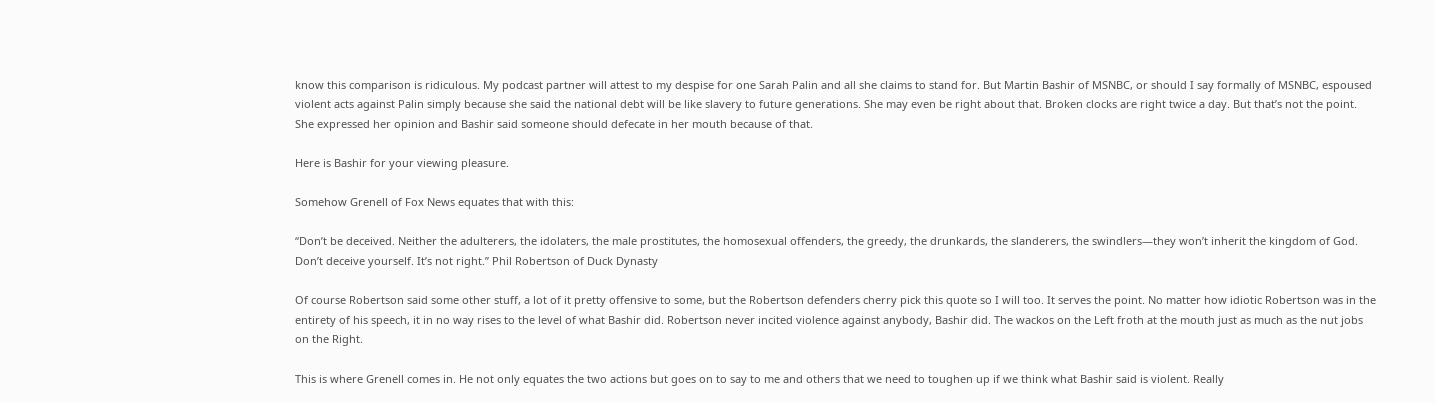know this comparison is ridiculous. My podcast partner will attest to my despise for one Sarah Palin and all she claims to stand for. But Martin Bashir of MSNBC, or should I say formally of MSNBC, espoused violent acts against Palin simply because she said the national debt will be like slavery to future generations. She may even be right about that. Broken clocks are right twice a day. But that’s not the point. She expressed her opinion and Bashir said someone should defecate in her mouth because of that.

Here is Bashir for your viewing pleasure.

Somehow Grenell of Fox News equates that with this:

“Don’t be deceived. Neither the adulterers, the idolaters, the male prostitutes, the homosexual offenders, the greedy, the drunkards, the slanderers, the swindlers—they won’t inherit the kingdom of God. Don’t deceive yourself. It’s not right.” Phil Robertson of Duck Dynasty

Of course Robertson said some other stuff, a lot of it pretty offensive to some, but the Robertson defenders cherry pick this quote so I will too. It serves the point. No matter how idiotic Robertson was in the entirety of his speech, it in no way rises to the level of what Bashir did. Robertson never incited violence against anybody, Bashir did. The wackos on the Left froth at the mouth just as much as the nut jobs on the Right.

This is where Grenell comes in. He not only equates the two actions but goes on to say to me and others that we need to toughen up if we think what Bashir said is violent. Really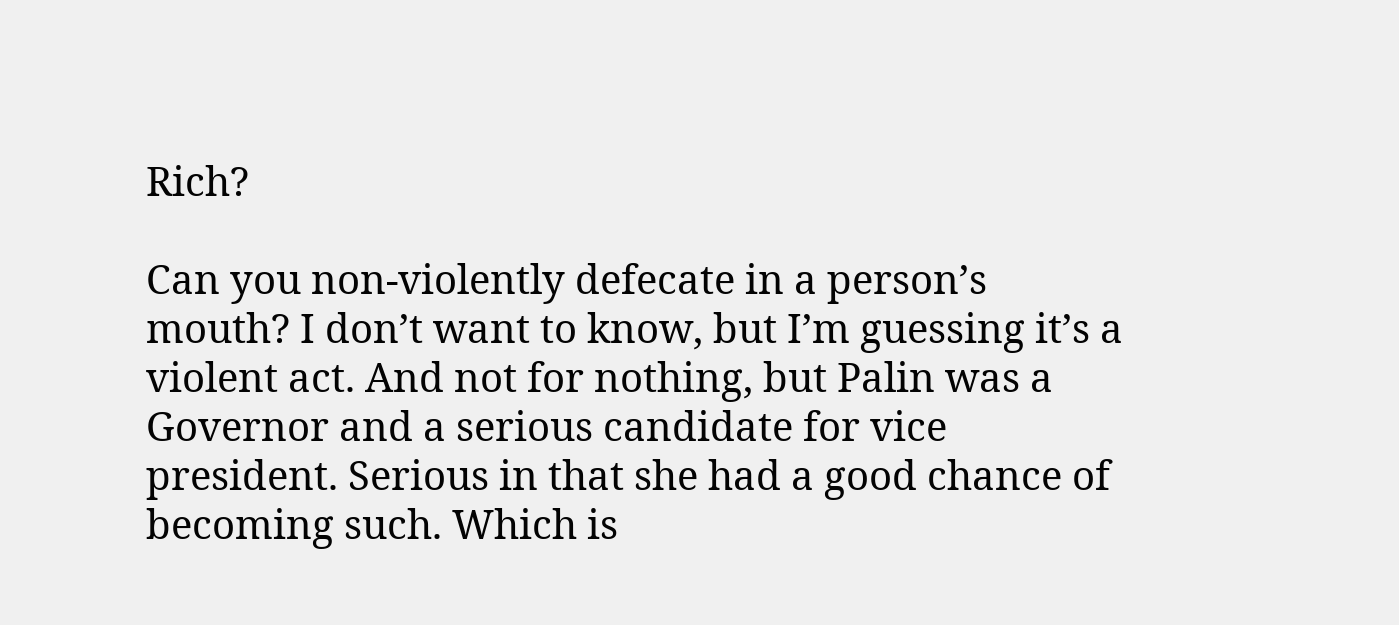Rich?

Can you non-violently defecate in a person’s mouth? I don’t want to know, but I’m guessing it’s a violent act. And not for nothing, but Palin was a Governor and a serious candidate for vice president. Serious in that she had a good chance of becoming such. Which is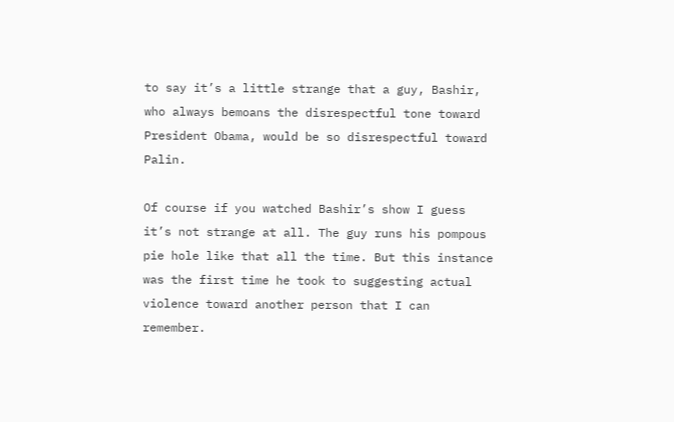to say it’s a little strange that a guy, Bashir, who always bemoans the disrespectful tone toward President Obama, would be so disrespectful toward Palin.

Of course if you watched Bashir’s show I guess it’s not strange at all. The guy runs his pompous pie hole like that all the time. But this instance was the first time he took to suggesting actual violence toward another person that I can remember.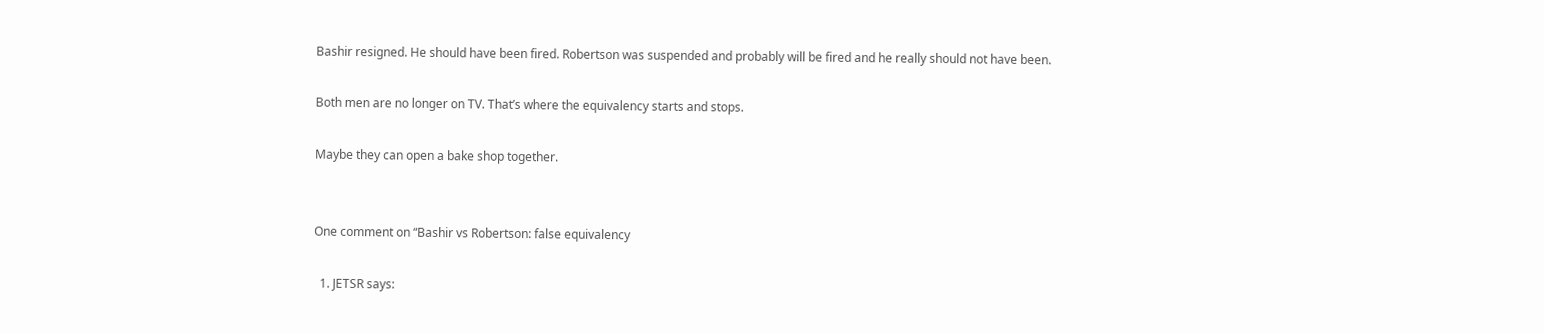Bashir resigned. He should have been fired. Robertson was suspended and probably will be fired and he really should not have been.

Both men are no longer on TV. That’s where the equivalency starts and stops.

Maybe they can open a bake shop together.


One comment on “Bashir vs Robertson: false equivalency

  1. JETSR says: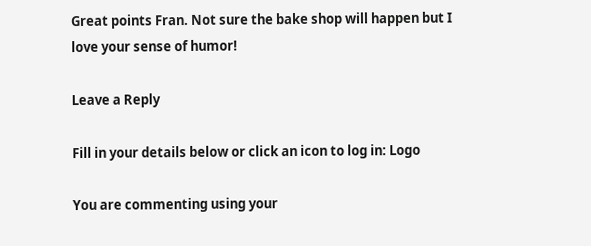Great points Fran. Not sure the bake shop will happen but I love your sense of humor!

Leave a Reply

Fill in your details below or click an icon to log in: Logo

You are commenting using your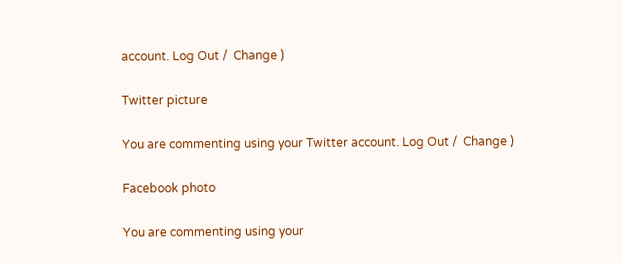account. Log Out /  Change )

Twitter picture

You are commenting using your Twitter account. Log Out /  Change )

Facebook photo

You are commenting using your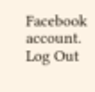Facebook account. Log Out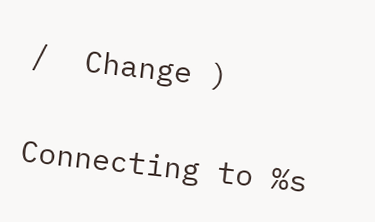/  Change )

Connecting to %s